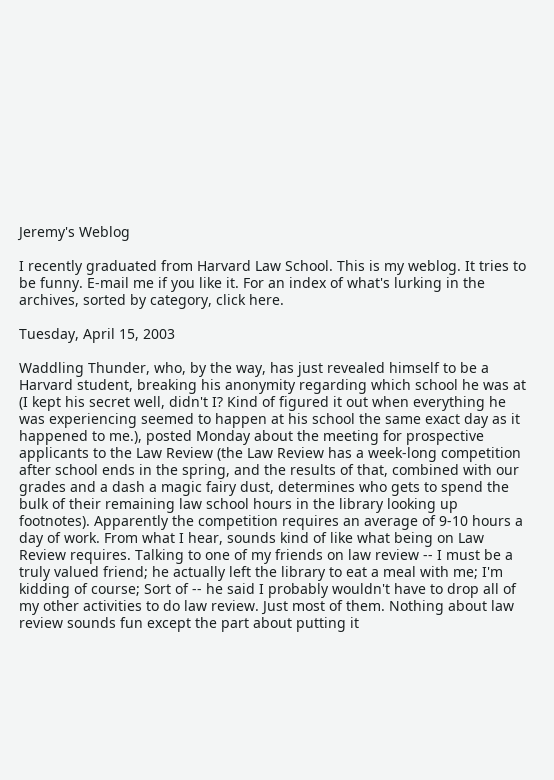Jeremy's Weblog

I recently graduated from Harvard Law School. This is my weblog. It tries to be funny. E-mail me if you like it. For an index of what's lurking in the archives, sorted by category, click here.

Tuesday, April 15, 2003

Waddling Thunder, who, by the way, has just revealed himself to be a Harvard student, breaking his anonymity regarding which school he was at (I kept his secret well, didn't I? Kind of figured it out when everything he was experiencing seemed to happen at his school the same exact day as it happened to me.), posted Monday about the meeting for prospective applicants to the Law Review (the Law Review has a week-long competition after school ends in the spring, and the results of that, combined with our grades and a dash a magic fairy dust, determines who gets to spend the bulk of their remaining law school hours in the library looking up footnotes). Apparently the competition requires an average of 9-10 hours a day of work. From what I hear, sounds kind of like what being on Law Review requires. Talking to one of my friends on law review -- I must be a truly valued friend; he actually left the library to eat a meal with me; I'm kidding of course; Sort of -- he said I probably wouldn't have to drop all of my other activities to do law review. Just most of them. Nothing about law review sounds fun except the part about putting it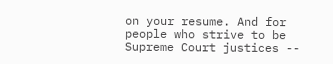on your resume. And for people who strive to be Supreme Court justices --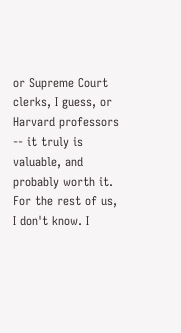or Supreme Court clerks, I guess, or Harvard professors -- it truly is valuable, and probably worth it. For the rest of us, I don't know. I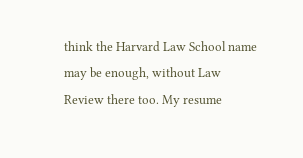think the Harvard Law School name may be enough, without Law Review there too. My resume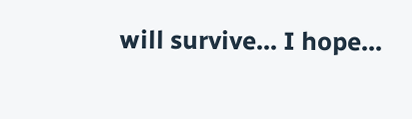will survive... I hope...